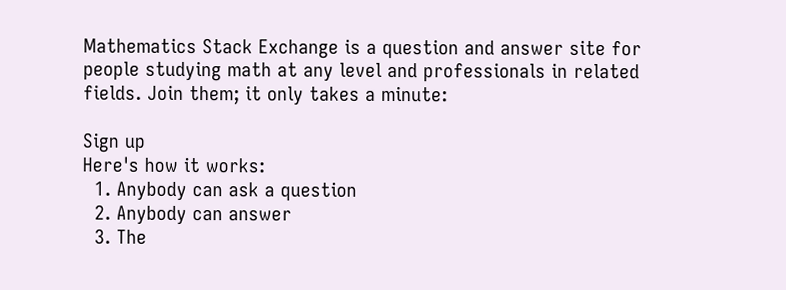Mathematics Stack Exchange is a question and answer site for people studying math at any level and professionals in related fields. Join them; it only takes a minute:

Sign up
Here's how it works:
  1. Anybody can ask a question
  2. Anybody can answer
  3. The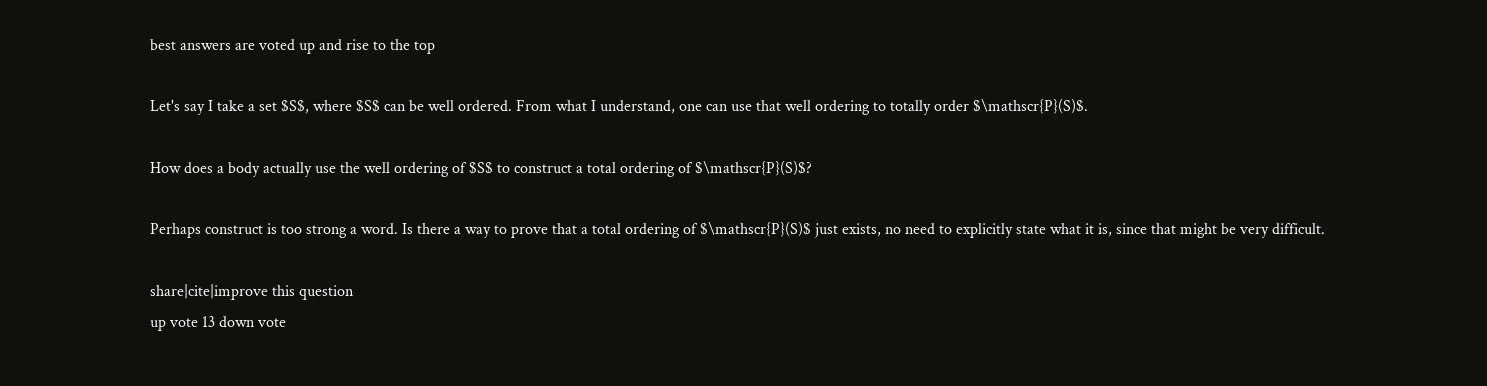best answers are voted up and rise to the top

Let's say I take a set $S$, where $S$ can be well ordered. From what I understand, one can use that well ordering to totally order $\mathscr{P}(S)$.

How does a body actually use the well ordering of $S$ to construct a total ordering of $\mathscr{P}(S)$?

Perhaps construct is too strong a word. Is there a way to prove that a total ordering of $\mathscr{P}(S)$ just exists, no need to explicitly state what it is, since that might be very difficult.

share|cite|improve this question
up vote 13 down vote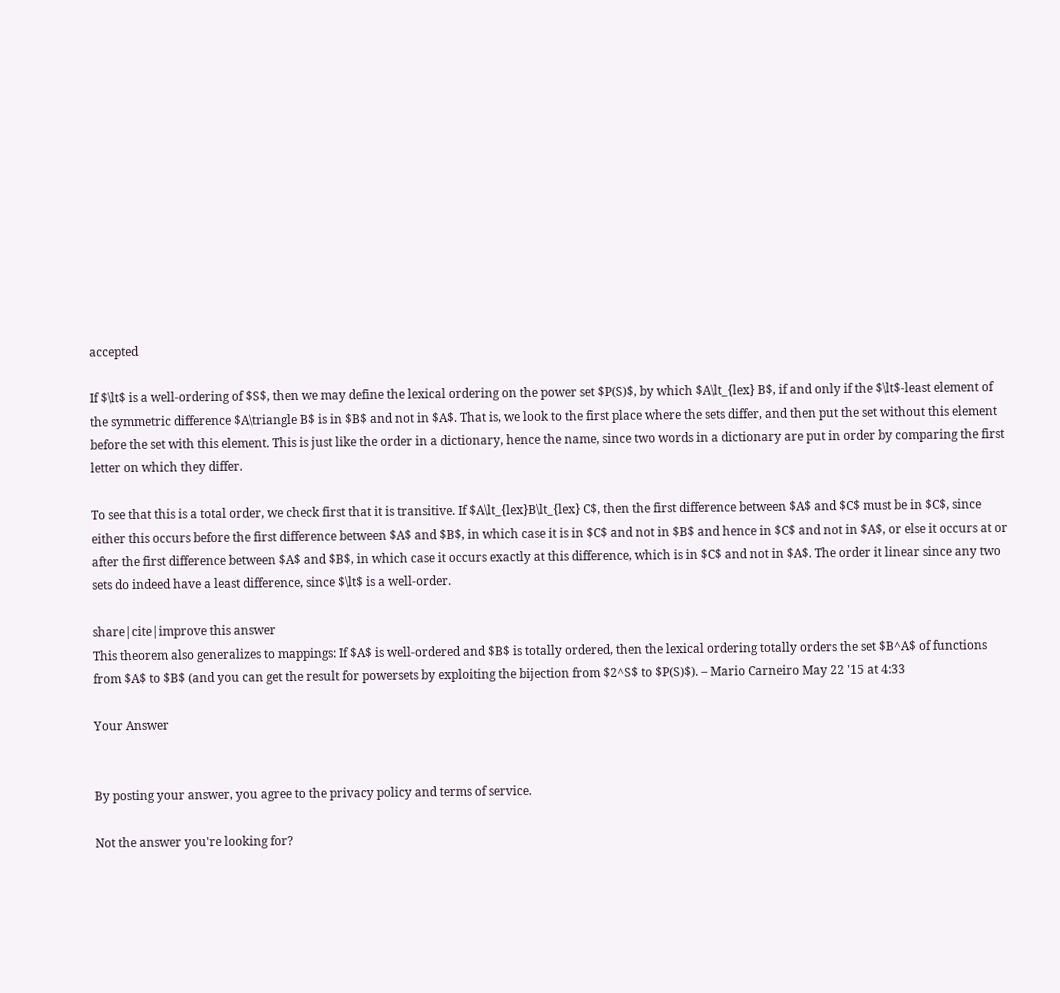accepted

If $\lt$ is a well-ordering of $S$, then we may define the lexical ordering on the power set $P(S)$, by which $A\lt_{lex} B$, if and only if the $\lt$-least element of the symmetric difference $A\triangle B$ is in $B$ and not in $A$. That is, we look to the first place where the sets differ, and then put the set without this element before the set with this element. This is just like the order in a dictionary, hence the name, since two words in a dictionary are put in order by comparing the first letter on which they differ.

To see that this is a total order, we check first that it is transitive. If $A\lt_{lex}B\lt_{lex} C$, then the first difference between $A$ and $C$ must be in $C$, since either this occurs before the first difference between $A$ and $B$, in which case it is in $C$ and not in $B$ and hence in $C$ and not in $A$, or else it occurs at or after the first difference between $A$ and $B$, in which case it occurs exactly at this difference, which is in $C$ and not in $A$. The order it linear since any two sets do indeed have a least difference, since $\lt$ is a well-order.

share|cite|improve this answer
This theorem also generalizes to mappings: If $A$ is well-ordered and $B$ is totally ordered, then the lexical ordering totally orders the set $B^A$ of functions from $A$ to $B$ (and you can get the result for powersets by exploiting the bijection from $2^S$ to $P(S)$). – Mario Carneiro May 22 '15 at 4:33

Your Answer


By posting your answer, you agree to the privacy policy and terms of service.

Not the answer you're looking for?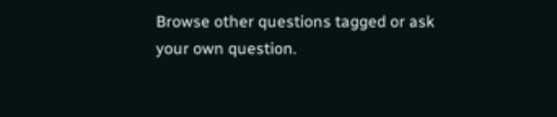Browse other questions tagged or ask your own question.